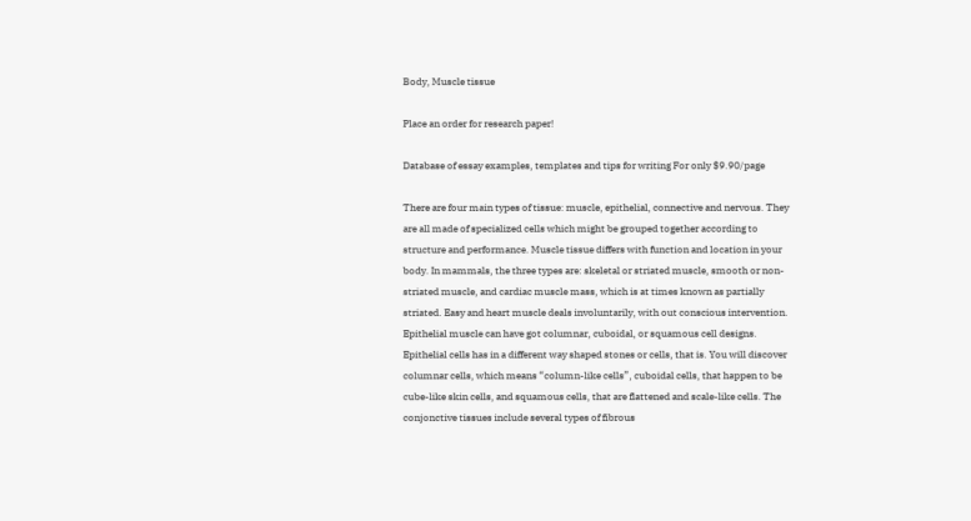Body, Muscle tissue

Place an order for research paper!

Database of essay examples, templates and tips for writing For only $9.90/page

There are four main types of tissue: muscle, epithelial, connective and nervous. They are all made of specialized cells which might be grouped together according to structure and performance. Muscle tissue differs with function and location in your body. In mammals, the three types are: skeletal or striated muscle, smooth or non-striated muscle, and cardiac muscle mass, which is at times known as partially striated. Easy and heart muscle deals involuntarily, with out conscious intervention. Epithelial muscle can have got columnar, cuboidal, or squamous cell designs. Epithelial cells has in a different way shaped stones or cells, that is. You will discover columnar cells, which means “column-like cells”, cuboidal cells, that happen to be cube-like skin cells, and squamous cells, that are flattened and scale-like cells. The conjonctive tissues include several types of fibrous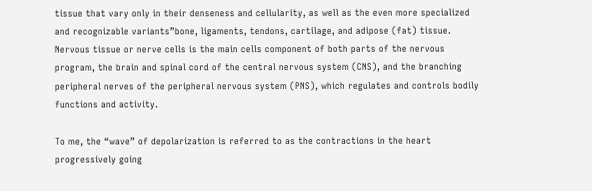tissue that vary only in their denseness and cellularity, as well as the even more specialized and recognizable variants”bone, ligaments, tendons, cartilage, and adipose (fat) tissue. Nervous tissue or nerve cells is the main cells component of both parts of the nervous program, the brain and spinal cord of the central nervous system (CNS), and the branching peripheral nerves of the peripheral nervous system (PNS), which regulates and controls bodily functions and activity.

To me, the “wave” of depolarization is referred to as the contractions in the heart progressively going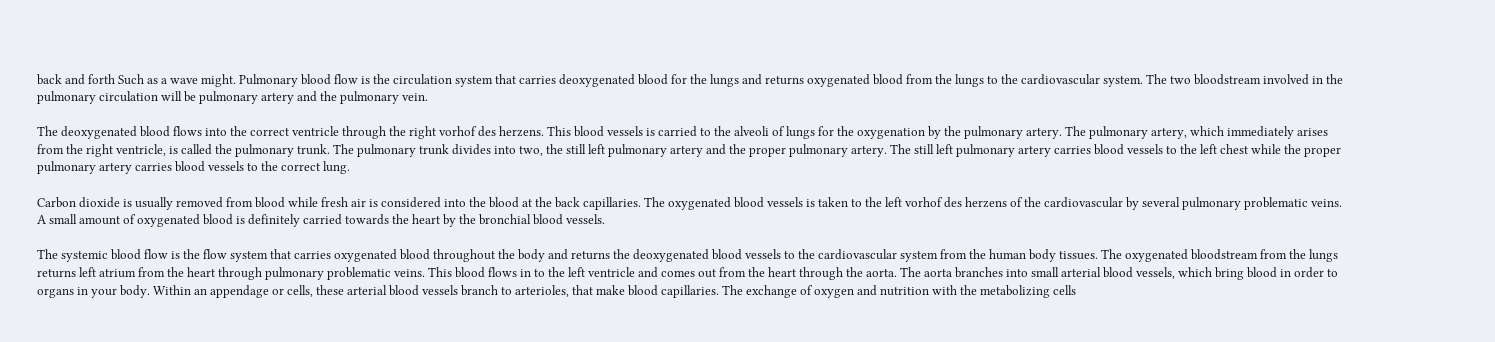back and forth Such as a wave might. Pulmonary blood flow is the circulation system that carries deoxygenated blood for the lungs and returns oxygenated blood from the lungs to the cardiovascular system. The two bloodstream involved in the pulmonary circulation will be pulmonary artery and the pulmonary vein.

The deoxygenated blood flows into the correct ventricle through the right vorhof des herzens. This blood vessels is carried to the alveoli of lungs for the oxygenation by the pulmonary artery. The pulmonary artery, which immediately arises from the right ventricle, is called the pulmonary trunk. The pulmonary trunk divides into two, the still left pulmonary artery and the proper pulmonary artery. The still left pulmonary artery carries blood vessels to the left chest while the proper pulmonary artery carries blood vessels to the correct lung.

Carbon dioxide is usually removed from blood while fresh air is considered into the blood at the back capillaries. The oxygenated blood vessels is taken to the left vorhof des herzens of the cardiovascular by several pulmonary problematic veins. A small amount of oxygenated blood is definitely carried towards the heart by the bronchial blood vessels.

The systemic blood flow is the flow system that carries oxygenated blood throughout the body and returns the deoxygenated blood vessels to the cardiovascular system from the human body tissues. The oxygenated bloodstream from the lungs returns left atrium from the heart through pulmonary problematic veins. This blood flows in to the left ventricle and comes out from the heart through the aorta. The aorta branches into small arterial blood vessels, which bring blood in order to organs in your body. Within an appendage or cells, these arterial blood vessels branch to arterioles, that make blood capillaries. The exchange of oxygen and nutrition with the metabolizing cells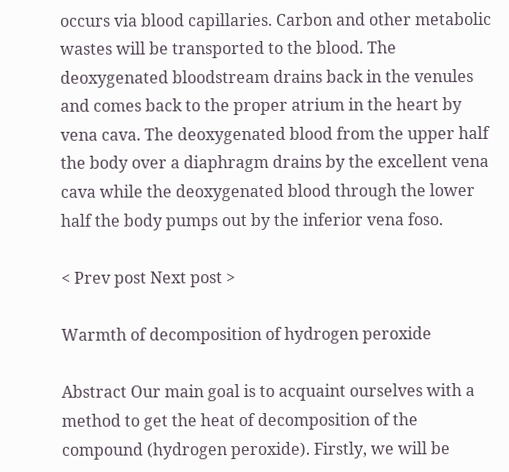occurs via blood capillaries. Carbon and other metabolic wastes will be transported to the blood. The deoxygenated bloodstream drains back in the venules and comes back to the proper atrium in the heart by vena cava. The deoxygenated blood from the upper half the body over a diaphragm drains by the excellent vena cava while the deoxygenated blood through the lower half the body pumps out by the inferior vena foso.

< Prev post Next post >

Warmth of decomposition of hydrogen peroxide

Abstract Our main goal is to acquaint ourselves with a method to get the heat of decomposition of the compound (hydrogen peroxide). Firstly, we will be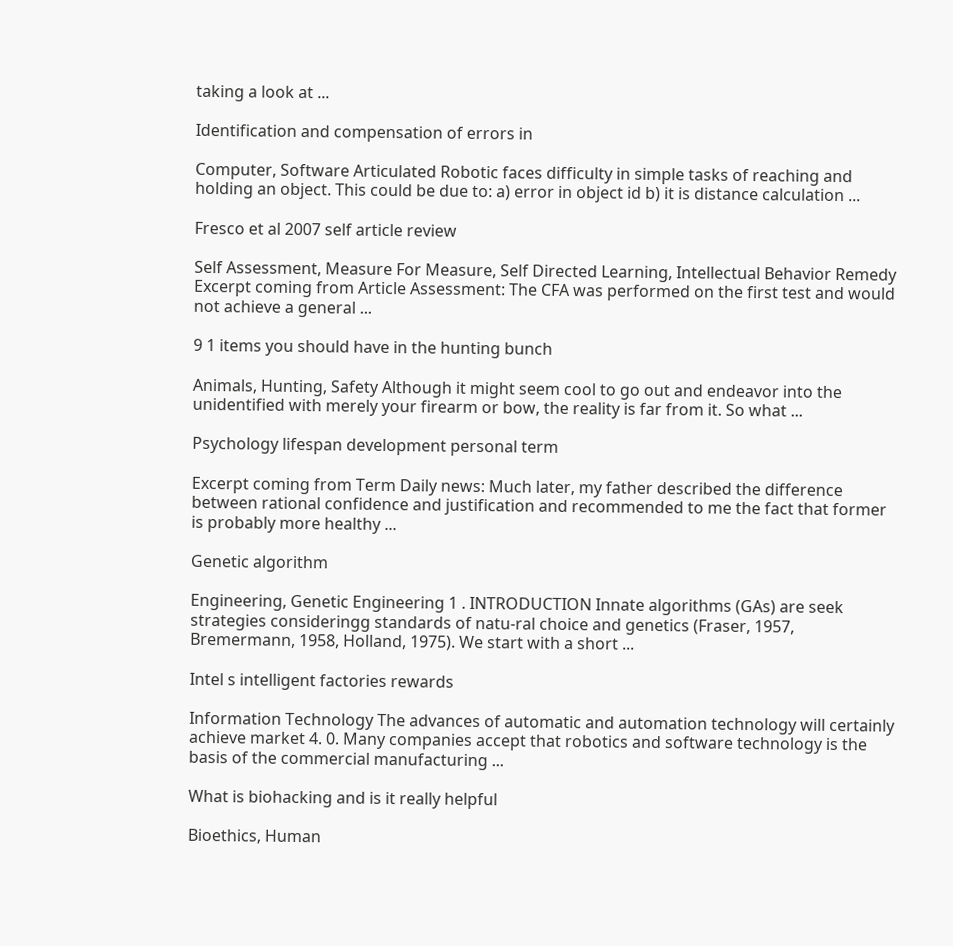taking a look at ...

Identification and compensation of errors in

Computer, Software Articulated Robotic faces difficulty in simple tasks of reaching and holding an object. This could be due to: a) error in object id b) it is distance calculation ...

Fresco et al 2007 self article review

Self Assessment, Measure For Measure, Self Directed Learning, Intellectual Behavior Remedy Excerpt coming from Article Assessment: The CFA was performed on the first test and would not achieve a general ...

9 1 items you should have in the hunting bunch

Animals, Hunting, Safety Although it might seem cool to go out and endeavor into the unidentified with merely your firearm or bow, the reality is far from it. So what ...

Psychology lifespan development personal term

Excerpt coming from Term Daily news: Much later, my father described the difference between rational confidence and justification and recommended to me the fact that former is probably more healthy ...

Genetic algorithm

Engineering, Genetic Engineering 1 . INTRODUCTION Innate algorithms (GAs) are seek strategies consideringg standards of natu-ral choice and genetics (Fraser, 1957, Bremermann, 1958, Holland, 1975). We start with a short ...

Intel s intelligent factories rewards

Information Technology The advances of automatic and automation technology will certainly achieve market 4. 0. Many companies accept that robotics and software technology is the basis of the commercial manufacturing ...

What is biohacking and is it really helpful

Bioethics, Human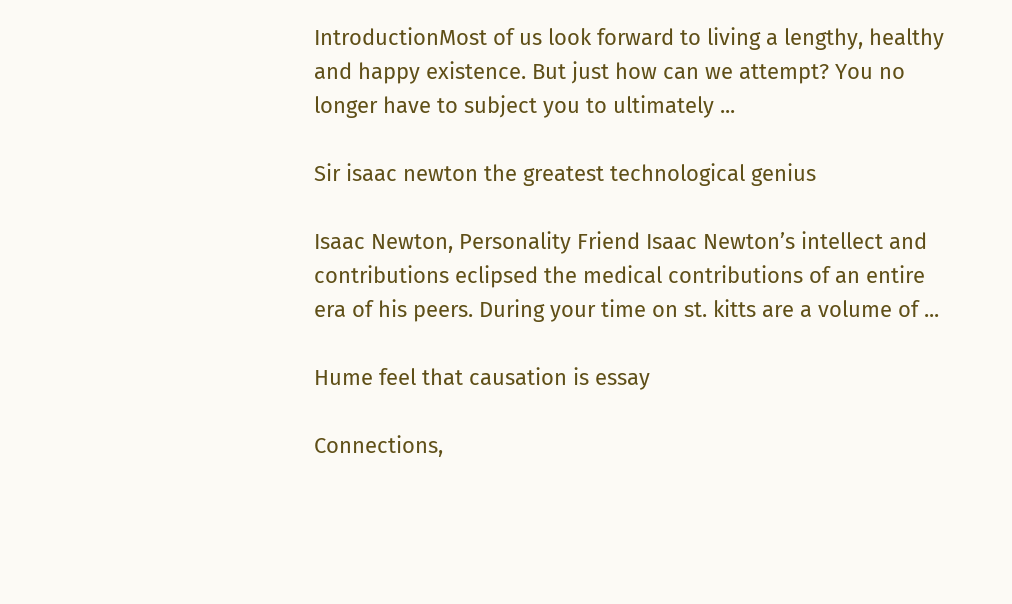IntroductionMost of us look forward to living a lengthy, healthy and happy existence. But just how can we attempt? You no longer have to subject you to ultimately ...

Sir isaac newton the greatest technological genius

Isaac Newton, Personality Friend Isaac Newton’s intellect and contributions eclipsed the medical contributions of an entire era of his peers. During your time on st. kitts are a volume of ...

Hume feel that causation is essay

Connections,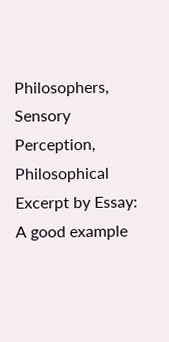Philosophers, Sensory Perception, Philosophical Excerpt by Essay: A good example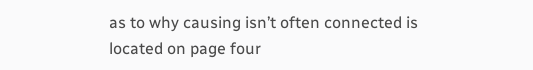as to why causing isn’t often connected is located on page four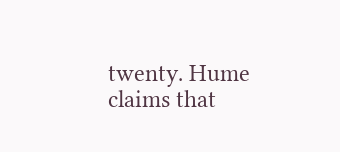twenty. Hume claims that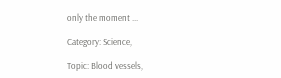only the moment ...

Category: Science,

Topic: Blood vessels,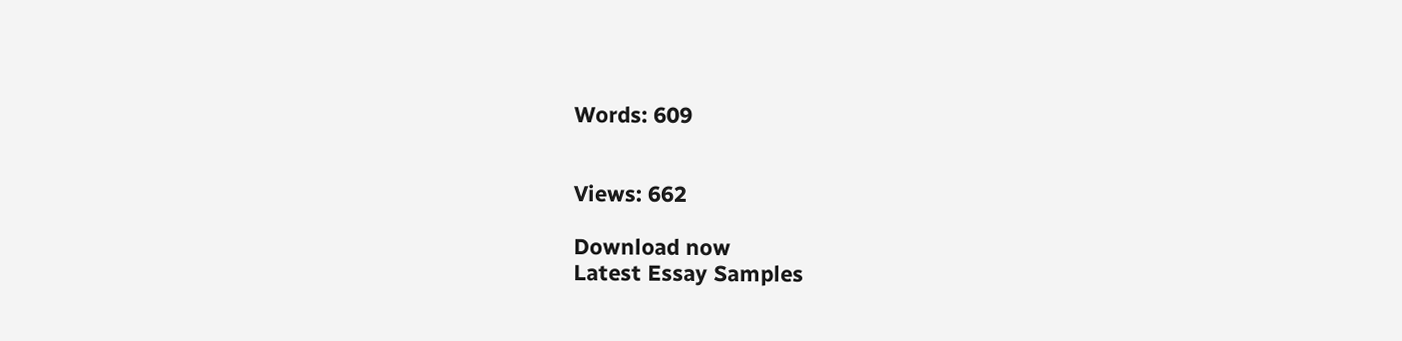Words: 609


Views: 662

Download now
Latest Essay Samples